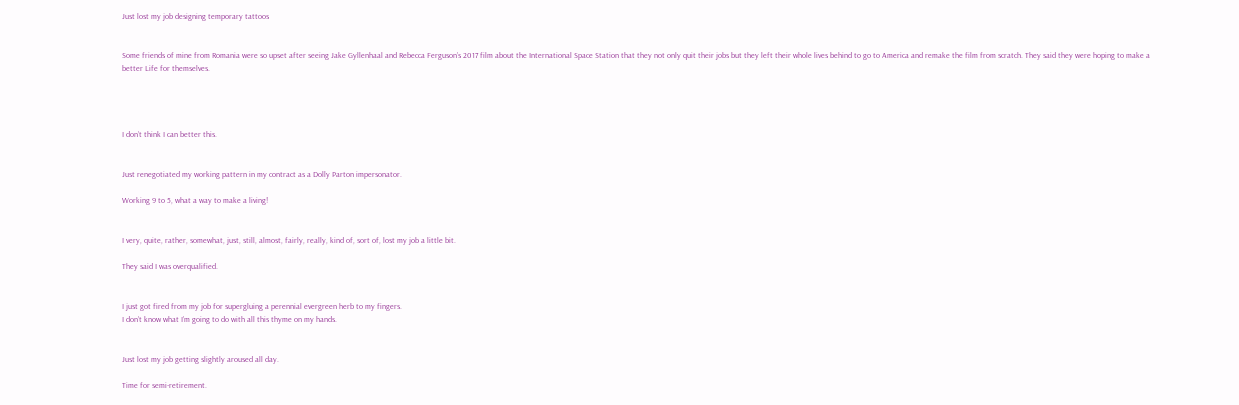Just lost my job designing temporary tattoos


Some friends of mine from Romania were so upset after seeing Jake Gyllenhaal and Rebecca Ferguson’s 2017 film about the International Space Station that they not only quit their jobs but they left their whole lives behind to go to America and remake the film from scratch. They said they were hoping to make a better Life for themselves.




I don’t think I can better this.


Just renegotiated my working pattern in my contract as a Dolly Parton impersonator.

Working 9 to 5, what a way to make a living!


I very, quite, rather, somewhat, just, still, almost, fairly, really, kind of, sort of, lost my job a little bit.

They said I was overqualified.


I just got fired from my job for supergluing a perennial evergreen herb to my fingers.
I don’t know what I’m going to do with all this thyme on my hands.


Just lost my job getting slightly aroused all day.

Time for semi-retirement.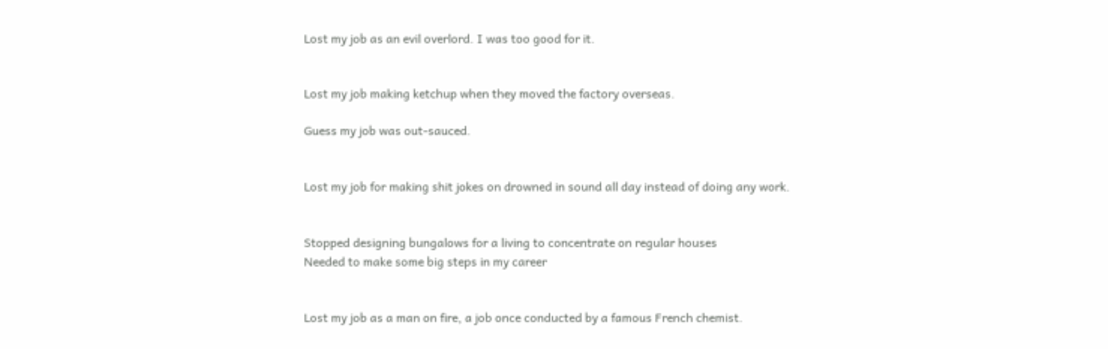Lost my job as an evil overlord. I was too good for it.


Lost my job making ketchup when they moved the factory overseas.

Guess my job was out-sauced.


Lost my job for making shit jokes on drowned in sound all day instead of doing any work.


Stopped designing bungalows for a living to concentrate on regular houses
Needed to make some big steps in my career


Lost my job as a man on fire, a job once conducted by a famous French chemist.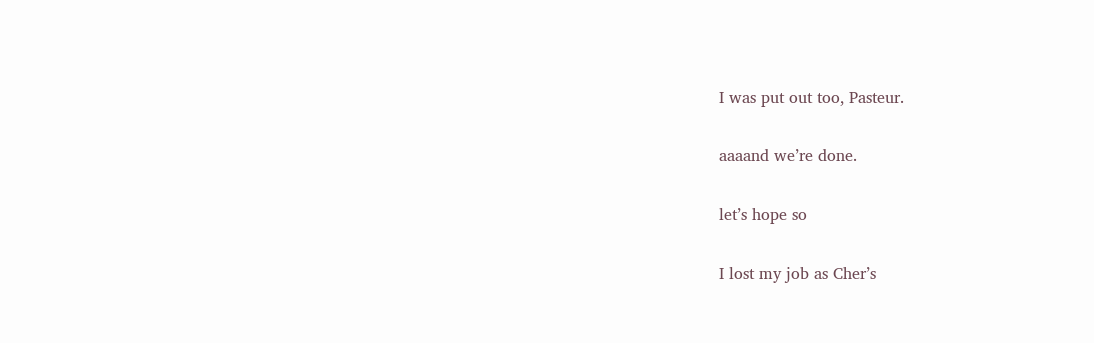I was put out too, Pasteur.


aaaand we’re done.


let’s hope so


I lost my job as Cher’s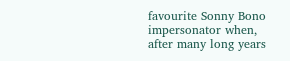favourite Sonny Bono impersonator when, after many long years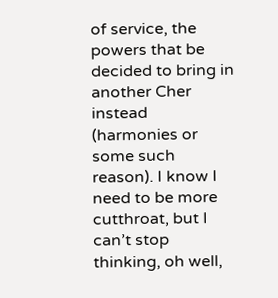of service, the powers that be decided to bring in another Cher instead (harmonies or some such reason). I know I need to be more cutthroat, but I can’t stop thinking, oh well,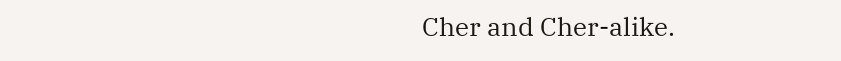Cher and Cher-alike.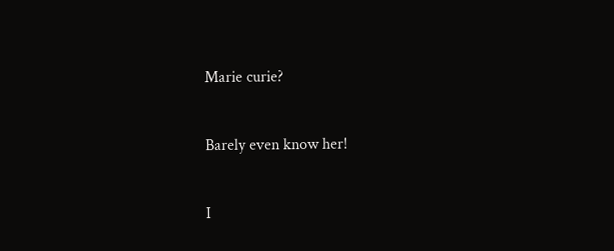Marie curie?


Barely even know her!


I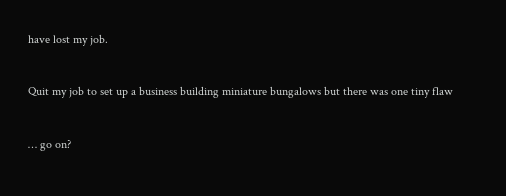have lost my job.


Quit my job to set up a business building miniature bungalows but there was one tiny flaw


… go on?